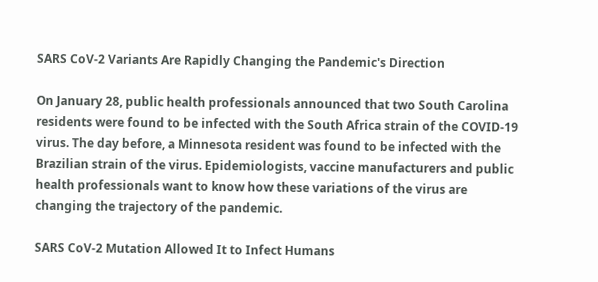SARS CoV-2 Variants Are Rapidly Changing the Pandemic's Direction

On January 28, public health professionals announced that two South Carolina residents were found to be infected with the South Africa strain of the COVID-19 virus. The day before, a Minnesota resident was found to be infected with the Brazilian strain of the virus. Epidemiologists, vaccine manufacturers and public health professionals want to know how these variations of the virus are changing the trajectory of the pandemic.

SARS CoV-2 Mutation Allowed It to Infect Humans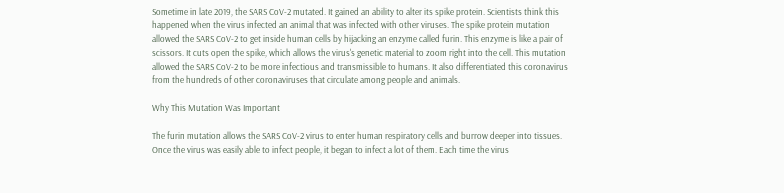Sometime in late 2019, the SARS CoV-2 mutated. It gained an ability to alter its spike protein. Scientists think this happened when the virus infected an animal that was infected with other viruses. The spike protein mutation allowed the SARS CoV-2 to get inside human cells by hijacking an enzyme called furin. This enzyme is like a pair of scissors. It cuts open the spike, which allows the virus's genetic material to zoom right into the cell. This mutation allowed the SARS CoV-2 to be more infectious and transmissible to humans. It also differentiated this coronavirus from the hundreds of other coronaviruses that circulate among people and animals.

Why This Mutation Was Important

The furin mutation allows the SARS CoV-2 virus to enter human respiratory cells and burrow deeper into tissues. Once the virus was easily able to infect people, it began to infect a lot of them. Each time the virus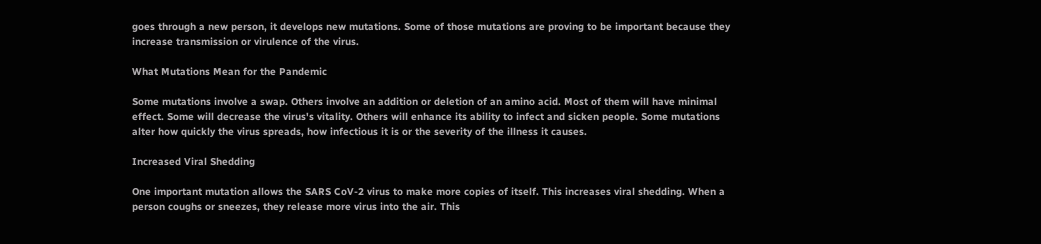goes through a new person, it develops new mutations. Some of those mutations are proving to be important because they increase transmission or virulence of the virus.

What Mutations Mean for the Pandemic

Some mutations involve a swap. Others involve an addition or deletion of an amino acid. Most of them will have minimal effect. Some will decrease the virus's vitality. Others will enhance its ability to infect and sicken people. Some mutations alter how quickly the virus spreads, how infectious it is or the severity of the illness it causes.

Increased Viral Shedding

One important mutation allows the SARS CoV-2 virus to make more copies of itself. This increases viral shedding. When a person coughs or sneezes, they release more virus into the air. This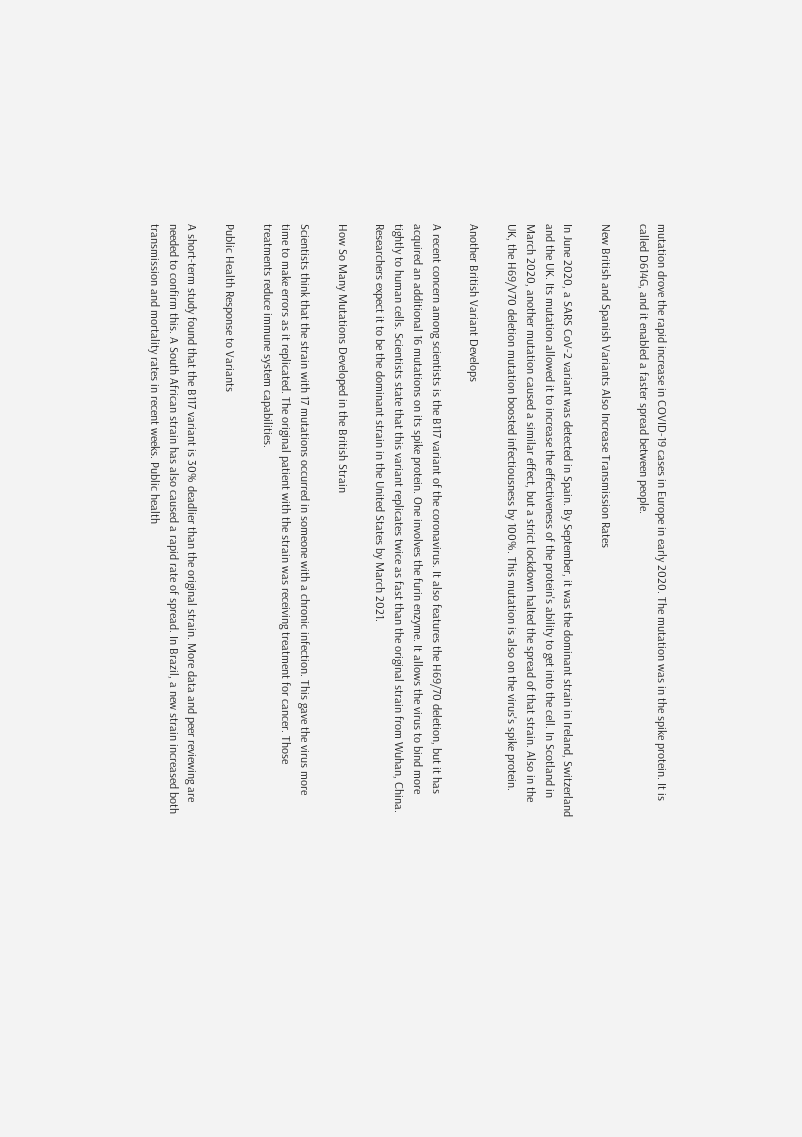mutation drove the rapid increase in COVID-19 cases in Europe in early 2020. The mutation was in the spike protein. It is called D614G, and it enabled a faster spread between people.

New British and Spanish Variants Also Increase Transmission Rates

In June 2020, a SARS CoV-2 variant was detected in Spain. By September, it was the dominant strain in Ireland, Switzerland and the UK. Its mutation allowed it to increase the effectiveness of the protein's ability to get into the cell. In Scotland in March 2020, another mutation caused a similar effect, but a strict lockdown halted the spread of that strain. Also in the UK, the H69/V70 deletion mutation boosted infectiousness by 100%. This mutation is also on the virus's spike protein.

Another British Variant Develops

A recent concern among scientists is the B117 variant of the coronavirus. It also features the H69/70 deletion, but it has acquired an additional 16 mutations on its spike protein. One involves the furin enzyme. It allows the virus to bind more tightly to human cells. Scientists state that this variant replicates twice as fast than the original strain from Wuhan, China. Researchers expect it to be the dominant strain in the United States by March 2021.

How So Many Mutations Developed in the British Strain

Scientists think that the strain with 17 mutations occurred in someone with a chronic infection. This gave the virus more time to make errors as it replicated. The original patient with the strain was receiving treatment for cancer. Those treatments reduce immune system capabilities.

Public Health Response to Variants

A short-term study found that the B117 variant is 30% deadlier than the original strain. More data and peer reviewing are needed to confirm this. A South African strain has also caused a rapid rate of spread. In Brazil, a new strain increased both transmission and mortality rates in recent weeks. Public health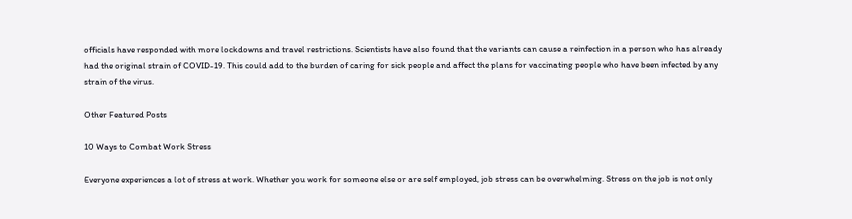officials have responded with more lockdowns and travel restrictions. Scientists have also found that the variants can cause a reinfection in a person who has already had the original strain of COVID-19. This could add to the burden of caring for sick people and affect the plans for vaccinating people who have been infected by any strain of the virus.

Other Featured Posts

10 Ways to Combat Work Stress

Everyone experiences a lot of stress at work. Whether you work for someone else or are self employed, job stress can be overwhelming. Stress on the job is not only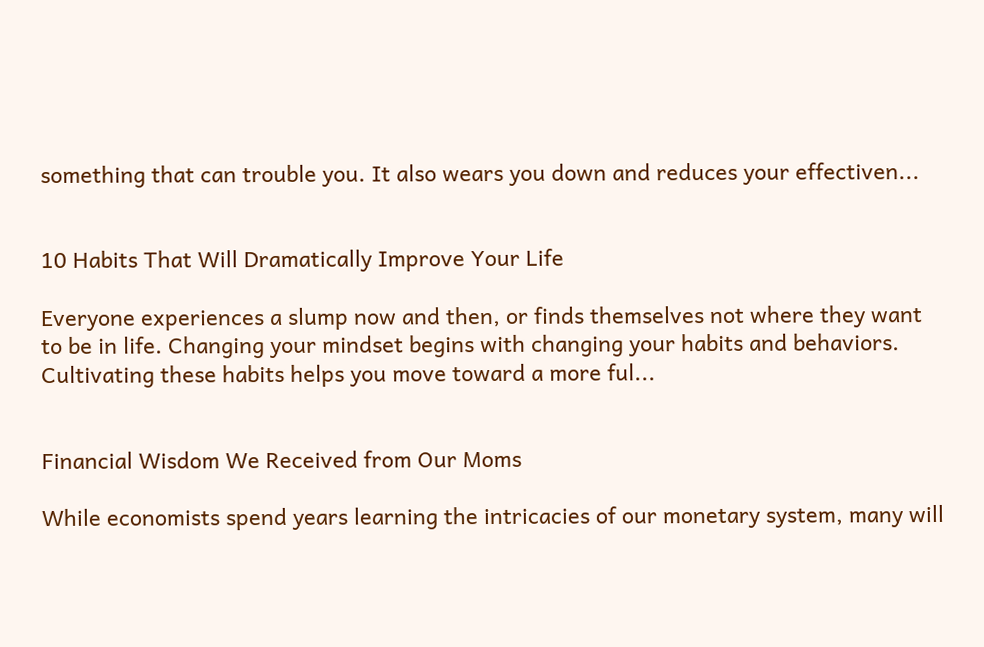something that can trouble you. It also wears you down and reduces your effectiven...


10 Habits That Will Dramatically Improve Your Life

Everyone experiences a slump now and then, or finds themselves not where they want to be in life. Changing your mindset begins with changing your habits and behaviors. Cultivating these habits helps you move toward a more ful...


Financial Wisdom We Received from Our Moms

While economists spend years learning the intricacies of our monetary system, many will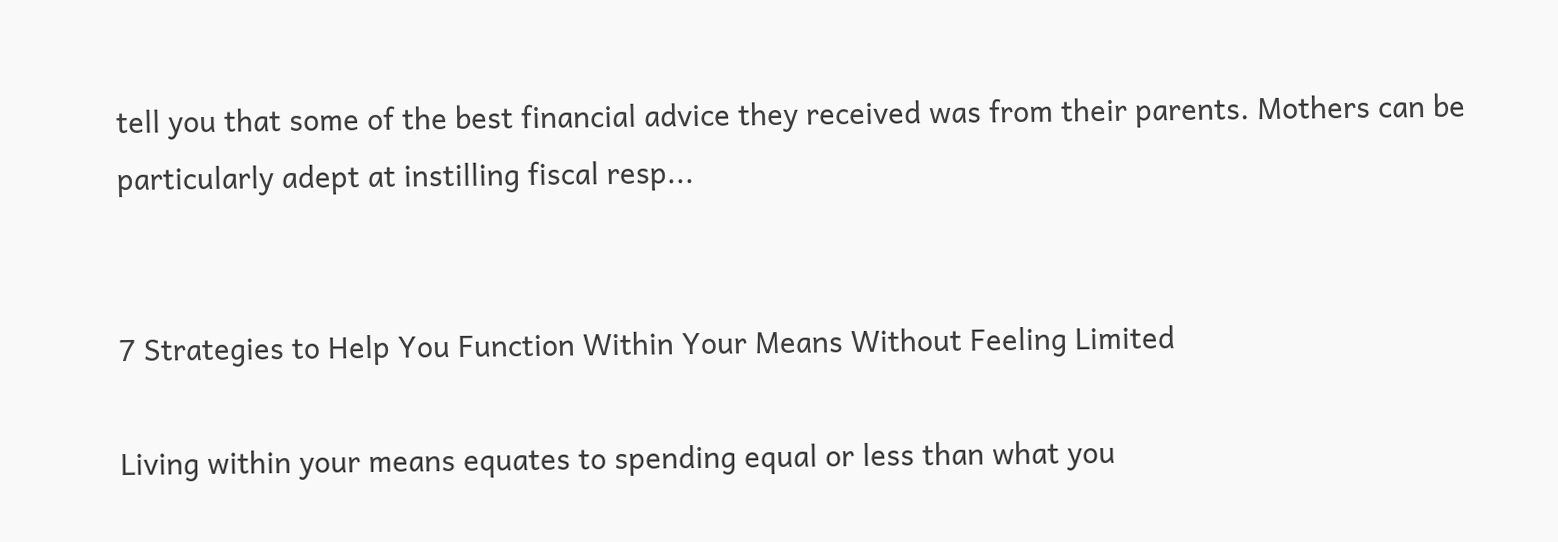tell you that some of the best financial advice they received was from their parents. Mothers can be particularly adept at instilling fiscal resp...


7 Strategies to Help You Function Within Your Means Without Feeling Limited

Living within your means equates to spending equal or less than what you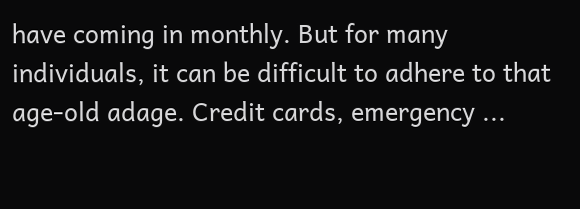have coming in monthly. But for many individuals, it can be difficult to adhere to that age-old adage. Credit cards, emergency ...